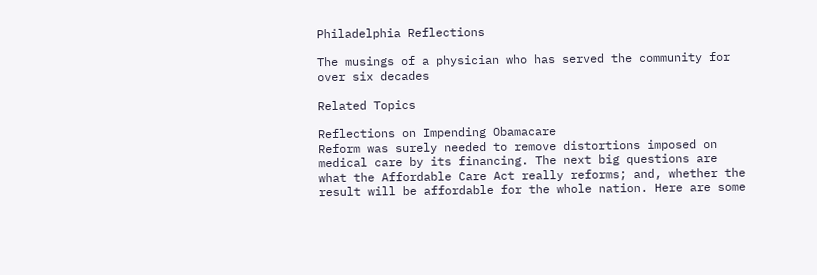Philadelphia Reflections

The musings of a physician who has served the community for over six decades

Related Topics

Reflections on Impending Obamacare
Reform was surely needed to remove distortions imposed on medical care by its financing. The next big questions are what the Affordable Care Act really reforms; and, whether the result will be affordable for the whole nation. Here are some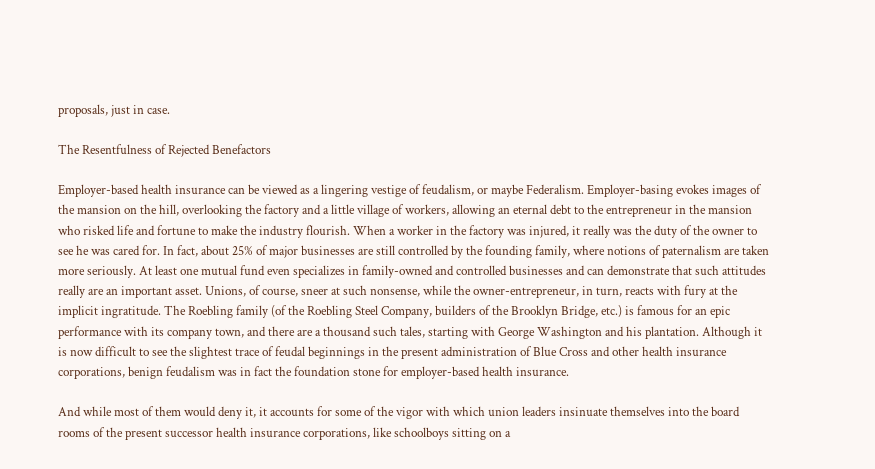proposals, just in case.

The Resentfulness of Rejected Benefactors

Employer-based health insurance can be viewed as a lingering vestige of feudalism, or maybe Federalism. Employer-basing evokes images of the mansion on the hill, overlooking the factory and a little village of workers, allowing an eternal debt to the entrepreneur in the mansion who risked life and fortune to make the industry flourish. When a worker in the factory was injured, it really was the duty of the owner to see he was cared for. In fact, about 25% of major businesses are still controlled by the founding family, where notions of paternalism are taken more seriously. At least one mutual fund even specializes in family-owned and controlled businesses and can demonstrate that such attitudes really are an important asset. Unions, of course, sneer at such nonsense, while the owner-entrepreneur, in turn, reacts with fury at the implicit ingratitude. The Roebling family (of the Roebling Steel Company, builders of the Brooklyn Bridge, etc.) is famous for an epic performance with its company town, and there are a thousand such tales, starting with George Washington and his plantation. Although it is now difficult to see the slightest trace of feudal beginnings in the present administration of Blue Cross and other health insurance corporations, benign feudalism was in fact the foundation stone for employer-based health insurance.

And while most of them would deny it, it accounts for some of the vigor with which union leaders insinuate themselves into the board rooms of the present successor health insurance corporations, like schoolboys sitting on a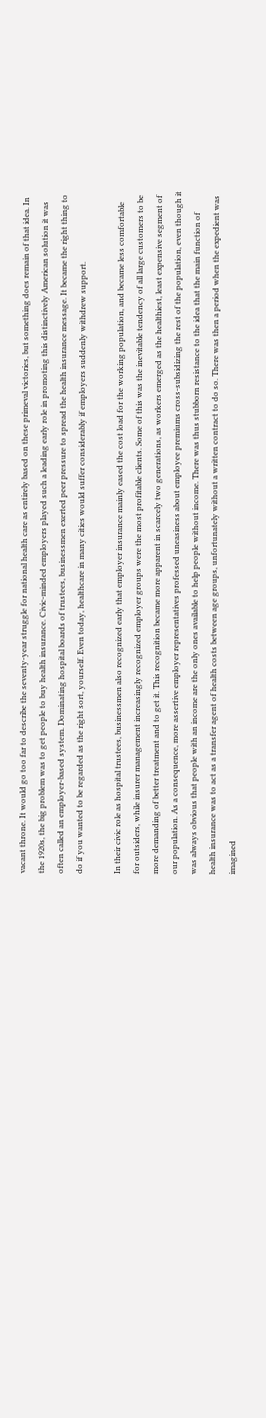vacant throne. It would go too far to describe the seventy-year struggle for national health care as entirely based on these primeval victories, but something does remain of that idea. In the 1920s, the big problem was to get people to buy health insurance. Civic-minded employers played such a leading early role in promoting this distinctively American solution it was often called an employer-based system. Dominating hospital boards of trustees, businessmen exerted peer pressure to spread the health insurance message. It became the right thing to do if you wanted to be regarded as the right sort, yourself. Even today, healthcare in many cities would suffer considerably if employers suddenly withdrew support.

In their civic role as hospital trustees, businessmen also recognized early that employer insurance mainly eased the cost load for the working population, and became less comfortable for outsiders, while insurer management increasingly recognized employer groups were the most profitable clients. Some of this was the inevitable tendency of all large customers to be more demanding of better treatment and to get it. This recognition became more apparent in scarcely two generations, as workers emerged as the healthiest, least expensive segment of our population. As a consequence, more assertive employer representatives professed uneasiness about employee premiums cross-subsidizing the rest of the population, even though it was always obvious that people with an income are the only ones available to help people without income. There was thus stubborn resistance to the idea that the main function of health insurance was to act as a transfer agent of health costs between age groups, unfortunately without a written contract to do so. There was then a period when the expedient was imagined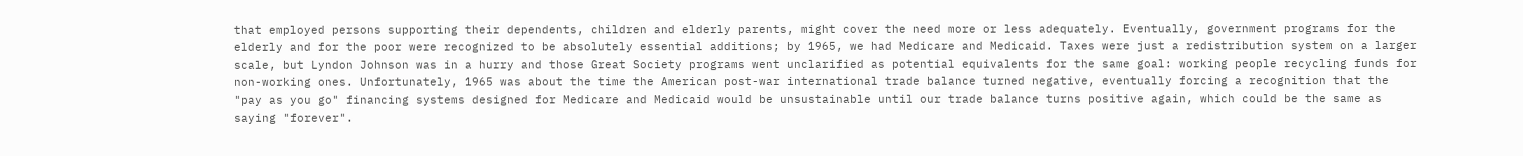that employed persons supporting their dependents, children and elderly parents, might cover the need more or less adequately. Eventually, government programs for the elderly and for the poor were recognized to be absolutely essential additions; by 1965, we had Medicare and Medicaid. Taxes were just a redistribution system on a larger scale, but Lyndon Johnson was in a hurry and those Great Society programs went unclarified as potential equivalents for the same goal: working people recycling funds for non-working ones. Unfortunately, 1965 was about the time the American post-war international trade balance turned negative, eventually forcing a recognition that the "pay as you go" financing systems designed for Medicare and Medicaid would be unsustainable until our trade balance turns positive again, which could be the same as saying "forever".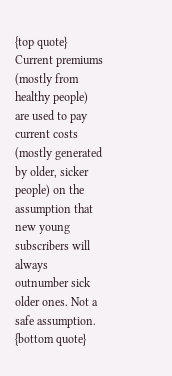{top quote}
Current premiums (mostly from healthy people) are used to pay current costs (mostly generated by older, sicker people) on the assumption that new young subscribers will always outnumber sick older ones. Not a safe assumption. {bottom quote}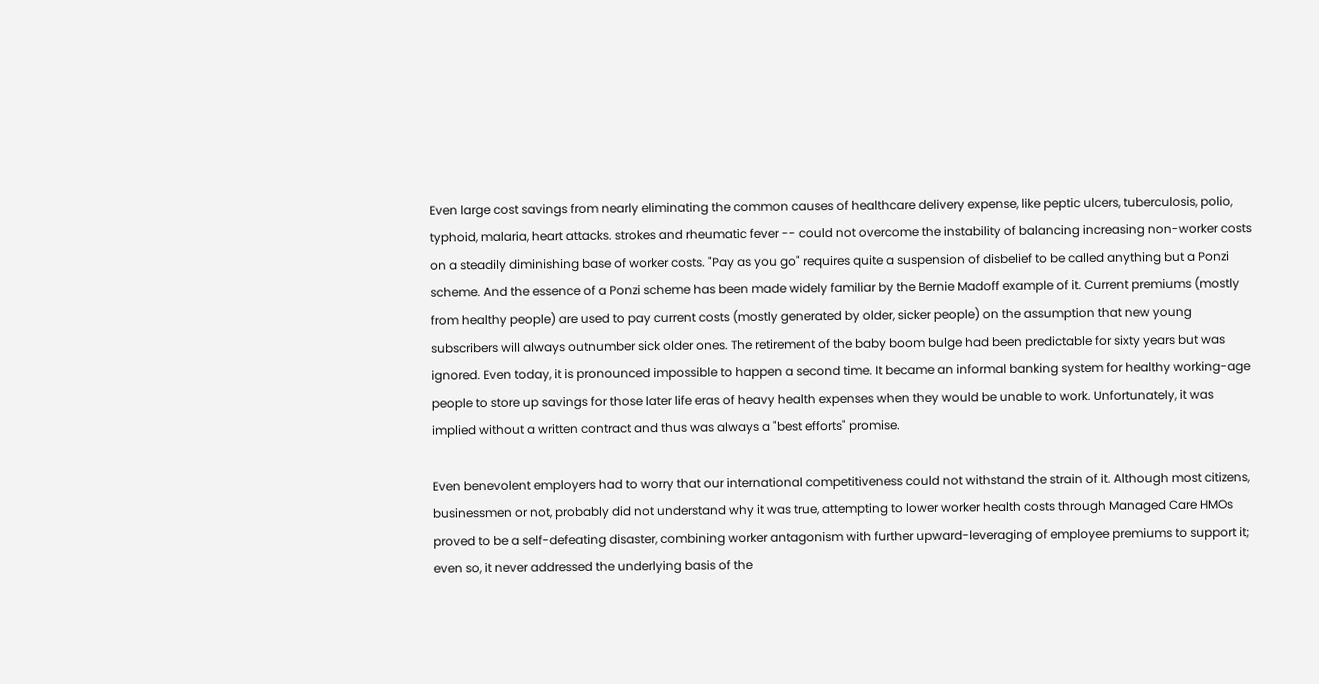Even large cost savings from nearly eliminating the common causes of healthcare delivery expense, like peptic ulcers, tuberculosis, polio, typhoid, malaria, heart attacks. strokes and rheumatic fever -- could not overcome the instability of balancing increasing non-worker costs on a steadily diminishing base of worker costs. "Pay as you go" requires quite a suspension of disbelief to be called anything but a Ponzi scheme. And the essence of a Ponzi scheme has been made widely familiar by the Bernie Madoff example of it. Current premiums (mostly from healthy people) are used to pay current costs (mostly generated by older, sicker people) on the assumption that new young subscribers will always outnumber sick older ones. The retirement of the baby boom bulge had been predictable for sixty years but was ignored. Even today, it is pronounced impossible to happen a second time. It became an informal banking system for healthy working-age people to store up savings for those later life eras of heavy health expenses when they would be unable to work. Unfortunately, it was implied without a written contract and thus was always a "best efforts" promise.

Even benevolent employers had to worry that our international competitiveness could not withstand the strain of it. Although most citizens, businessmen or not, probably did not understand why it was true, attempting to lower worker health costs through Managed Care HMOs proved to be a self-defeating disaster, combining worker antagonism with further upward-leveraging of employee premiums to support it; even so, it never addressed the underlying basis of the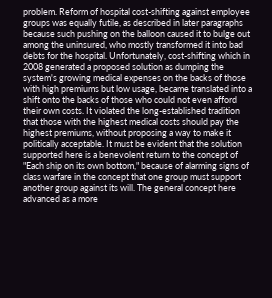problem. Reform of hospital cost-shifting against employee groups was equally futile, as described in later paragraphs because such pushing on the balloon caused it to bulge out among the uninsured, who mostly transformed it into bad debts for the hospital. Unfortunately, cost-shifting which in 2008 generated a proposed solution as dumping the system's growing medical expenses on the backs of those with high premiums but low usage, became translated into a shift onto the backs of those who could not even afford their own costs. It violated the long-established tradition that those with the highest medical costs should pay the highest premiums, without proposing a way to make it politically acceptable. It must be evident that the solution supported here is a benevolent return to the concept of "Each ship on its own bottom," because of alarming signs of class warfare in the concept that one group must support another group against its will. The general concept here advanced as a more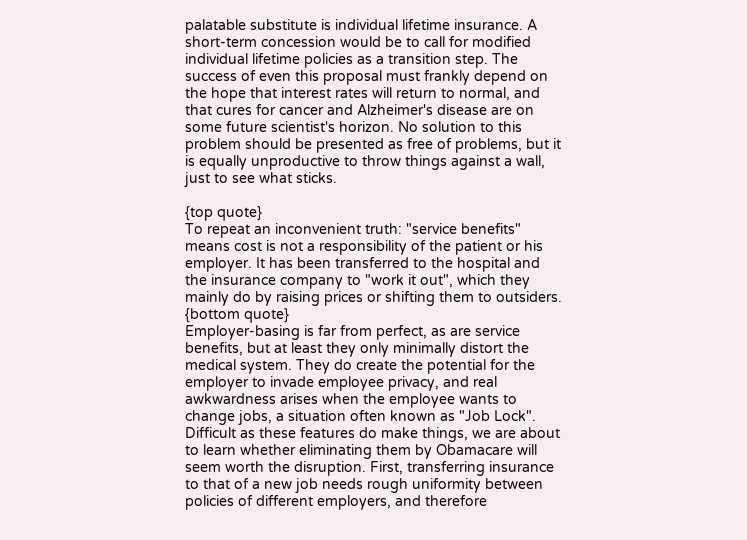palatable substitute is individual lifetime insurance. A short-term concession would be to call for modified individual lifetime policies as a transition step. The success of even this proposal must frankly depend on the hope that interest rates will return to normal, and that cures for cancer and Alzheimer's disease are on some future scientist's horizon. No solution to this problem should be presented as free of problems, but it is equally unproductive to throw things against a wall, just to see what sticks.

{top quote}
To repeat an inconvenient truth: "service benefits" means cost is not a responsibility of the patient or his employer. It has been transferred to the hospital and the insurance company to "work it out", which they mainly do by raising prices or shifting them to outsiders. {bottom quote}
Employer-basing is far from perfect, as are service benefits, but at least they only minimally distort the medical system. They do create the potential for the employer to invade employee privacy, and real awkwardness arises when the employee wants to change jobs, a situation often known as "Job Lock". Difficult as these features do make things, we are about to learn whether eliminating them by Obamacare will seem worth the disruption. First, transferring insurance to that of a new job needs rough uniformity between policies of different employers, and therefore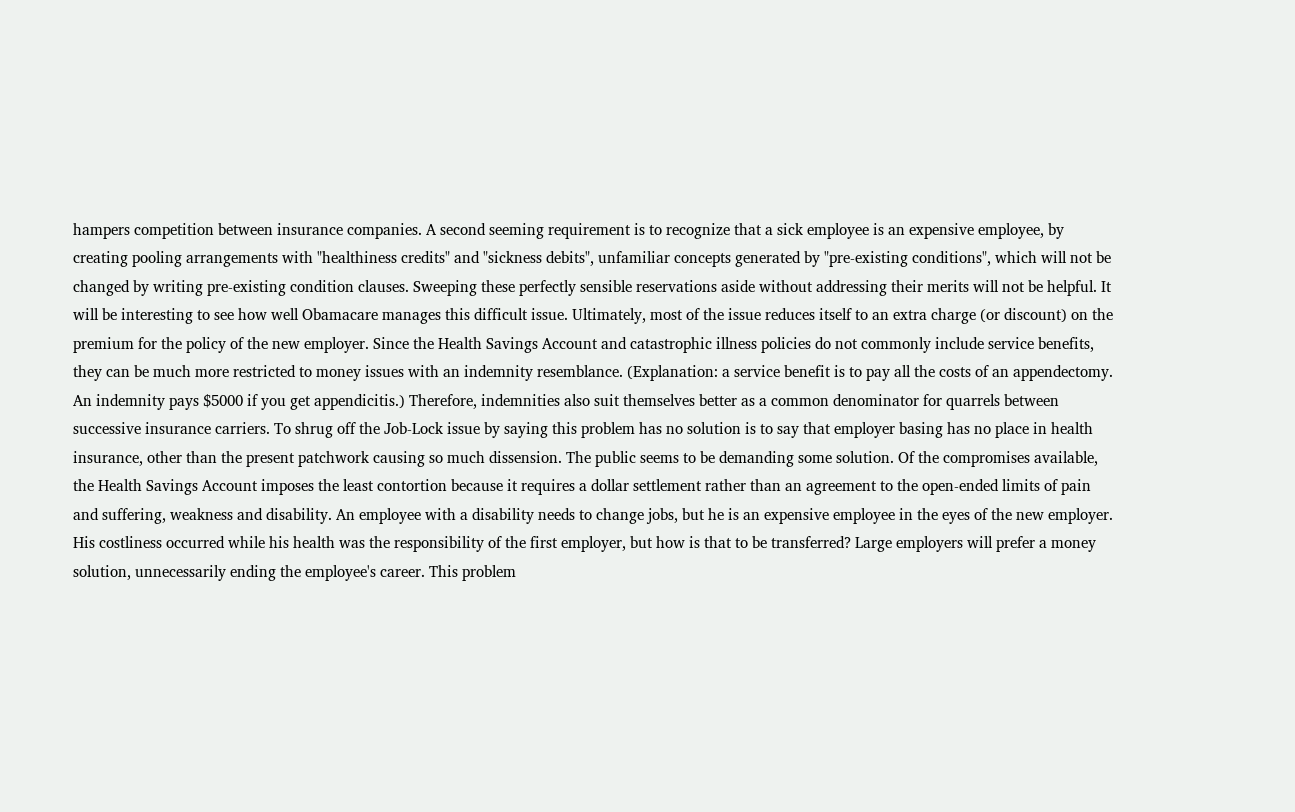hampers competition between insurance companies. A second seeming requirement is to recognize that a sick employee is an expensive employee, by creating pooling arrangements with "healthiness credits" and "sickness debits", unfamiliar concepts generated by "pre-existing conditions", which will not be changed by writing pre-existing condition clauses. Sweeping these perfectly sensible reservations aside without addressing their merits will not be helpful. It will be interesting to see how well Obamacare manages this difficult issue. Ultimately, most of the issue reduces itself to an extra charge (or discount) on the premium for the policy of the new employer. Since the Health Savings Account and catastrophic illness policies do not commonly include service benefits, they can be much more restricted to money issues with an indemnity resemblance. (Explanation: a service benefit is to pay all the costs of an appendectomy. An indemnity pays $5000 if you get appendicitis.) Therefore, indemnities also suit themselves better as a common denominator for quarrels between successive insurance carriers. To shrug off the Job-Lock issue by saying this problem has no solution is to say that employer basing has no place in health insurance, other than the present patchwork causing so much dissension. The public seems to be demanding some solution. Of the compromises available, the Health Savings Account imposes the least contortion because it requires a dollar settlement rather than an agreement to the open-ended limits of pain and suffering, weakness and disability. An employee with a disability needs to change jobs, but he is an expensive employee in the eyes of the new employer. His costliness occurred while his health was the responsibility of the first employer, but how is that to be transferred? Large employers will prefer a money solution, unnecessarily ending the employee's career. This problem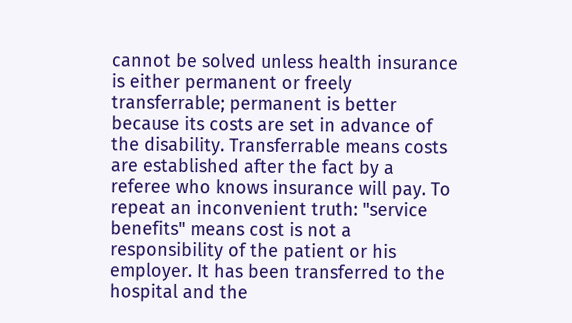cannot be solved unless health insurance is either permanent or freely transferrable; permanent is better because its costs are set in advance of the disability. Transferrable means costs are established after the fact by a referee who knows insurance will pay. To repeat an inconvenient truth: "service benefits" means cost is not a responsibility of the patient or his employer. It has been transferred to the hospital and the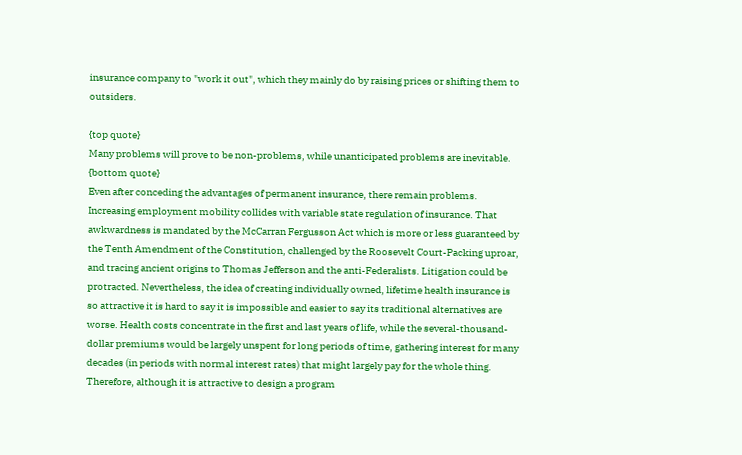insurance company to "work it out", which they mainly do by raising prices or shifting them to outsiders.

{top quote}
Many problems will prove to be non-problems, while unanticipated problems are inevitable. {bottom quote}
Even after conceding the advantages of permanent insurance, there remain problems. Increasing employment mobility collides with variable state regulation of insurance. That awkwardness is mandated by the McCarran Fergusson Act which is more or less guaranteed by the Tenth Amendment of the Constitution, challenged by the Roosevelt Court-Packing uproar, and tracing ancient origins to Thomas Jefferson and the anti-Federalists. Litigation could be protracted. Nevertheless, the idea of creating individually owned, lifetime health insurance is so attractive it is hard to say it is impossible and easier to say its traditional alternatives are worse. Health costs concentrate in the first and last years of life, while the several-thousand-dollar premiums would be largely unspent for long periods of time, gathering interest for many decades (in periods with normal interest rates) that might largely pay for the whole thing. Therefore, although it is attractive to design a program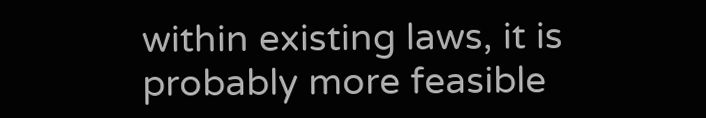within existing laws, it is probably more feasible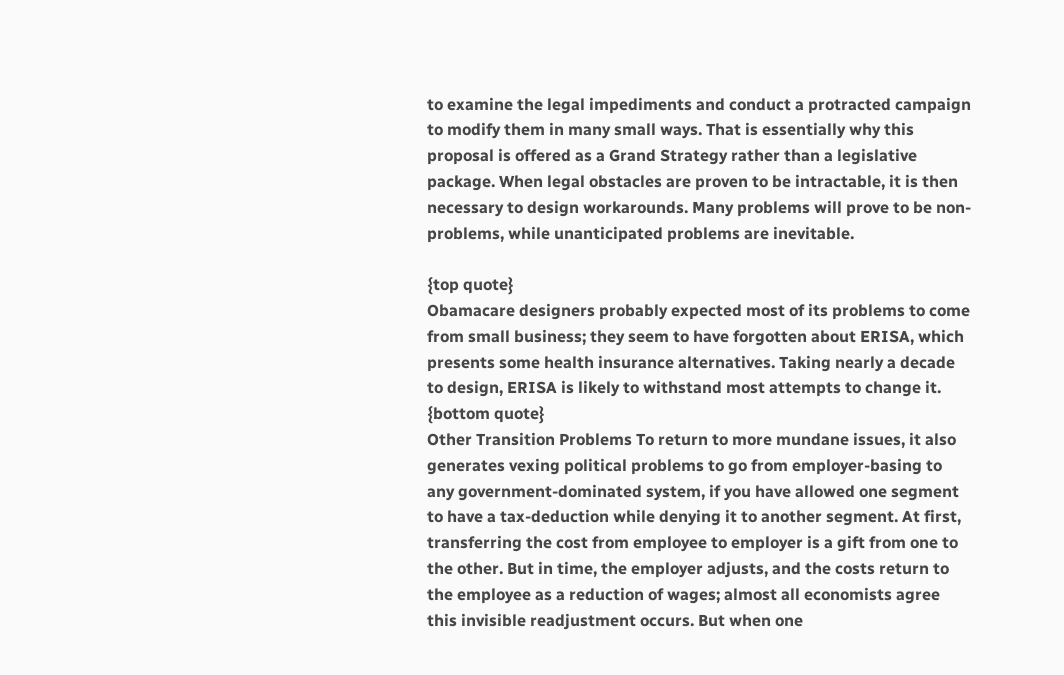to examine the legal impediments and conduct a protracted campaign to modify them in many small ways. That is essentially why this proposal is offered as a Grand Strategy rather than a legislative package. When legal obstacles are proven to be intractable, it is then necessary to design workarounds. Many problems will prove to be non-problems, while unanticipated problems are inevitable.

{top quote}
Obamacare designers probably expected most of its problems to come from small business; they seem to have forgotten about ERISA, which presents some health insurance alternatives. Taking nearly a decade to design, ERISA is likely to withstand most attempts to change it. {bottom quote}
Other Transition Problems To return to more mundane issues, it also generates vexing political problems to go from employer-basing to any government-dominated system, if you have allowed one segment to have a tax-deduction while denying it to another segment. At first, transferring the cost from employee to employer is a gift from one to the other. But in time, the employer adjusts, and the costs return to the employee as a reduction of wages; almost all economists agree this invisible readjustment occurs. But when one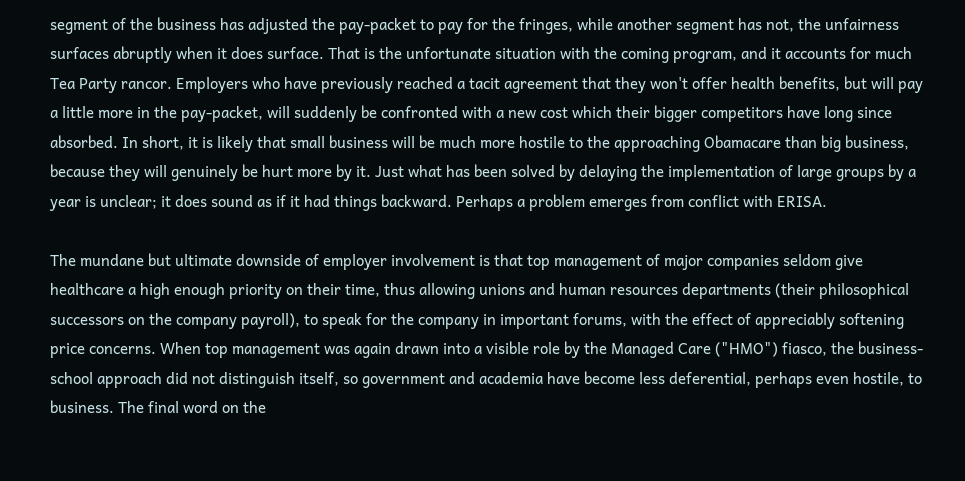segment of the business has adjusted the pay-packet to pay for the fringes, while another segment has not, the unfairness surfaces abruptly when it does surface. That is the unfortunate situation with the coming program, and it accounts for much Tea Party rancor. Employers who have previously reached a tacit agreement that they won't offer health benefits, but will pay a little more in the pay-packet, will suddenly be confronted with a new cost which their bigger competitors have long since absorbed. In short, it is likely that small business will be much more hostile to the approaching Obamacare than big business, because they will genuinely be hurt more by it. Just what has been solved by delaying the implementation of large groups by a year is unclear; it does sound as if it had things backward. Perhaps a problem emerges from conflict with ERISA.

The mundane but ultimate downside of employer involvement is that top management of major companies seldom give healthcare a high enough priority on their time, thus allowing unions and human resources departments (their philosophical successors on the company payroll), to speak for the company in important forums, with the effect of appreciably softening price concerns. When top management was again drawn into a visible role by the Managed Care ("HMO") fiasco, the business-school approach did not distinguish itself, so government and academia have become less deferential, perhaps even hostile, to business. The final word on the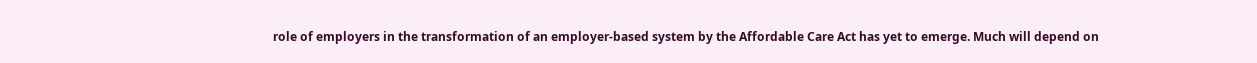role of employers in the transformation of an employer-based system by the Affordable Care Act has yet to emerge. Much will depend on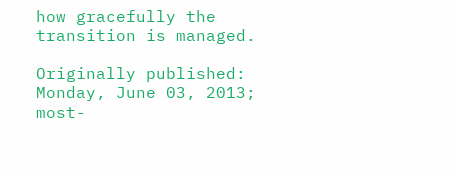how gracefully the transition is managed.

Originally published: Monday, June 03, 2013; most-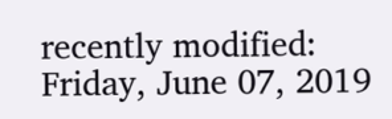recently modified: Friday, June 07, 2019